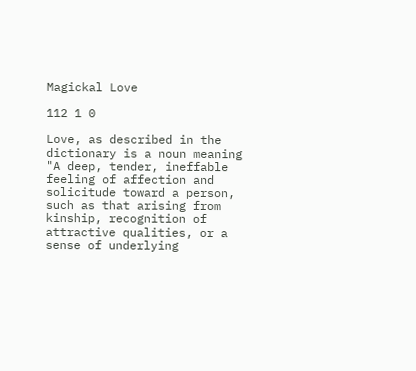Magickal Love

112 1 0

Love, as described in the dictionary is a noun meaning "A deep, tender, ineffable feeling of affection and solicitude toward a person, such as that arising from kinship, recognition of attractive qualities, or a sense of underlying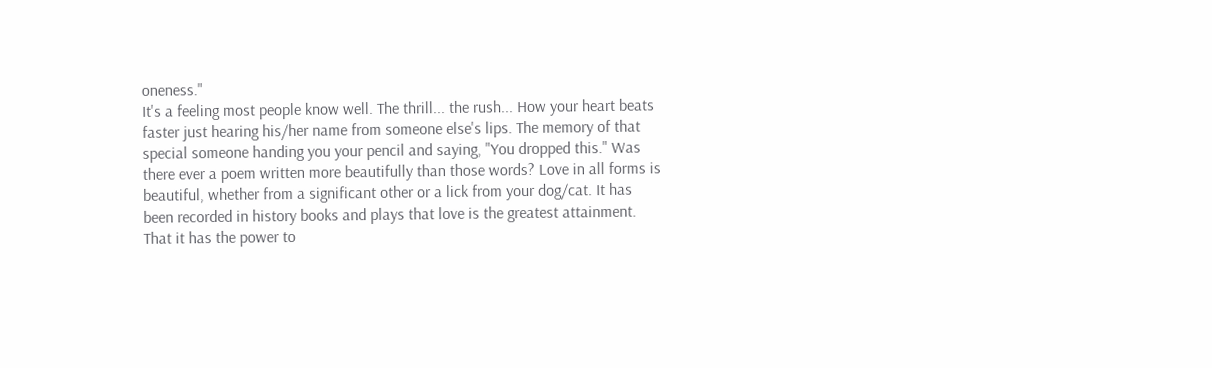oneness."
It's a feeling most people know well. The thrill... the rush... How your heart beats faster just hearing his/her name from someone else's lips. The memory of that special someone handing you your pencil and saying, "You dropped this." Was there ever a poem written more beautifully than those words? Love in all forms is beautiful, whether from a significant other or a lick from your dog/cat. It has been recorded in history books and plays that love is the greatest attainment. That it has the power to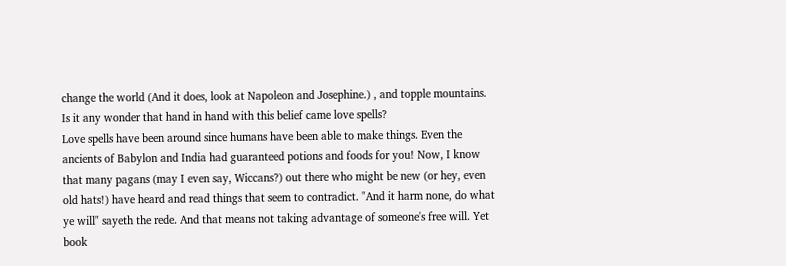change the world (And it does, look at Napoleon and Josephine.) , and topple mountains. Is it any wonder that hand in hand with this belief came love spells?
Love spells have been around since humans have been able to make things. Even the ancients of Babylon and India had guaranteed potions and foods for you! Now, I know that many pagans (may I even say, Wiccans?) out there who might be new (or hey, even old hats!) have heard and read things that seem to contradict. "And it harm none, do what ye will" sayeth the rede. And that means not taking advantage of someone's free will. Yet book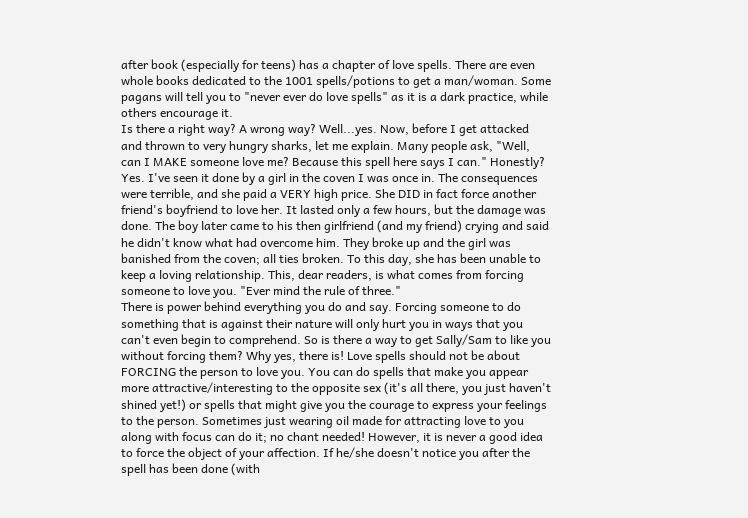after book (especially for teens) has a chapter of love spells. There are even whole books dedicated to the 1001 spells/potions to get a man/woman. Some pagans will tell you to "never ever do love spells" as it is a dark practice, while others encourage it.
Is there a right way? A wrong way? Well...yes. Now, before I get attacked and thrown to very hungry sharks, let me explain. Many people ask, "Well, can I MAKE someone love me? Because this spell here says I can." Honestly? Yes. I've seen it done by a girl in the coven I was once in. The consequences were terrible, and she paid a VERY high price. She DID in fact force another friend's boyfriend to love her. It lasted only a few hours, but the damage was done. The boy later came to his then girlfriend (and my friend) crying and said he didn't know what had overcome him. They broke up and the girl was banished from the coven; all ties broken. To this day, she has been unable to keep a loving relationship. This, dear readers, is what comes from forcing someone to love you. "Ever mind the rule of three."
There is power behind everything you do and say. Forcing someone to do something that is against their nature will only hurt you in ways that you can't even begin to comprehend. So is there a way to get Sally/Sam to like you without forcing them? Why yes, there is! Love spells should not be about FORCING the person to love you. You can do spells that make you appear more attractive/interesting to the opposite sex (it's all there, you just haven't shined yet!) or spells that might give you the courage to express your feelings to the person. Sometimes just wearing oil made for attracting love to you along with focus can do it; no chant needed! However, it is never a good idea to force the object of your affection. If he/she doesn't notice you after the spell has been done (with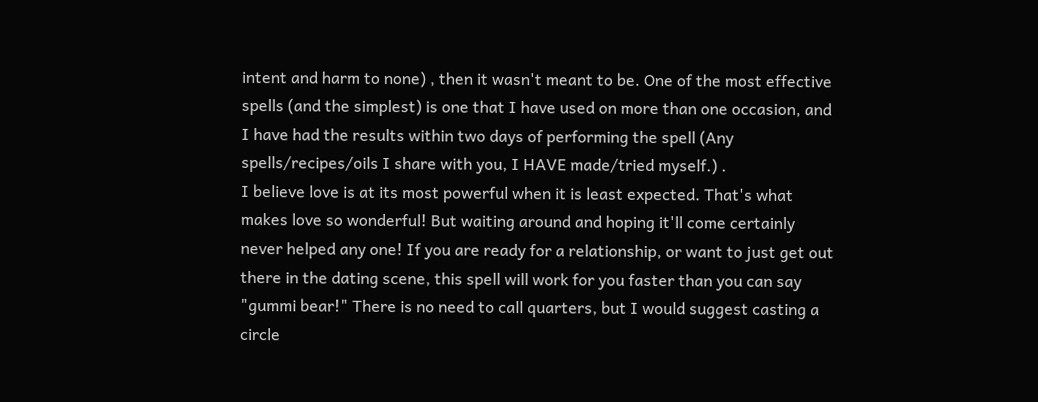intent and harm to none) , then it wasn't meant to be. One of the most effective spells (and the simplest) is one that I have used on more than one occasion, and I have had the results within two days of performing the spell (Any spells/recipes/oils I share with you, I HAVE made/tried myself.) .
I believe love is at its most powerful when it is least expected. That's what makes love so wonderful! But waiting around and hoping it'll come certainly never helped any one! If you are ready for a relationship, or want to just get out there in the dating scene, this spell will work for you faster than you can say "gummi bear!" There is no need to call quarters, but I would suggest casting a circle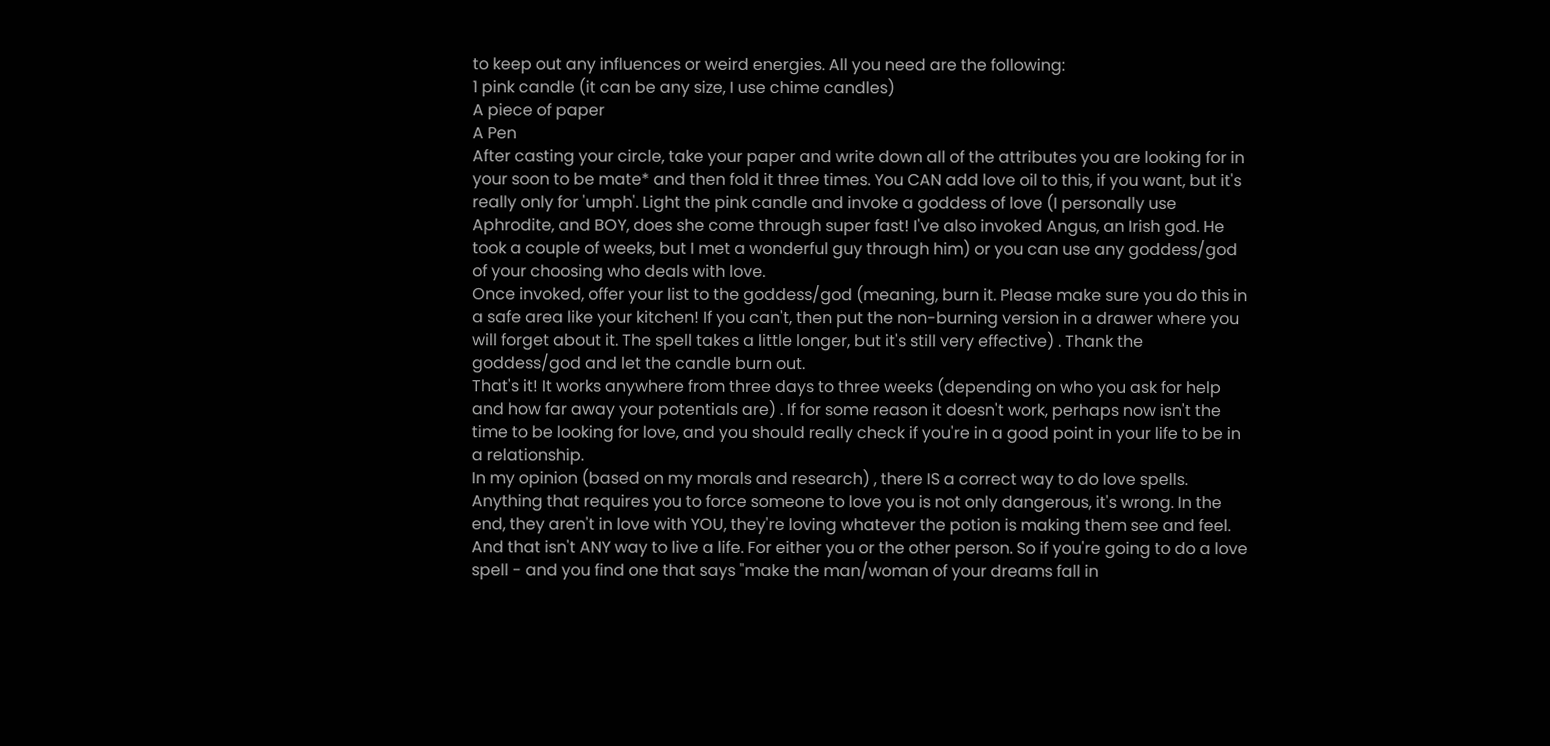to keep out any influences or weird energies. All you need are the following:
1 pink candle (it can be any size, I use chime candles)
A piece of paper
A Pen
After casting your circle, take your paper and write down all of the attributes you are looking for in your soon to be mate* and then fold it three times. You CAN add love oil to this, if you want, but it's really only for 'umph'. Light the pink candle and invoke a goddess of love (I personally use Aphrodite, and BOY, does she come through super fast! I've also invoked Angus, an Irish god. He took a couple of weeks, but I met a wonderful guy through him) or you can use any goddess/god of your choosing who deals with love.
Once invoked, offer your list to the goddess/god (meaning, burn it. Please make sure you do this in a safe area like your kitchen! If you can't, then put the non-burning version in a drawer where you will forget about it. The spell takes a little longer, but it's still very effective) . Thank the goddess/god and let the candle burn out.
That's it! It works anywhere from three days to three weeks (depending on who you ask for help and how far away your potentials are) . If for some reason it doesn't work, perhaps now isn't the time to be looking for love, and you should really check if you're in a good point in your life to be in a relationship.
In my opinion (based on my morals and research) , there IS a correct way to do love spells. Anything that requires you to force someone to love you is not only dangerous, it's wrong. In the end, they aren't in love with YOU, they're loving whatever the potion is making them see and feel. And that isn't ANY way to live a life. For either you or the other person. So if you're going to do a love spell - and you find one that says "make the man/woman of your dreams fall in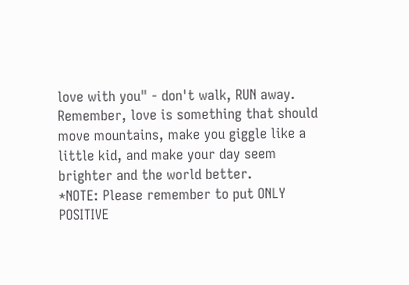love with you" - don't walk, RUN away. Remember, love is something that should move mountains, make you giggle like a little kid, and make your day seem brighter and the world better.
*NOTE: Please remember to put ONLY POSITIVE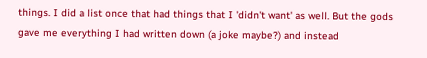things. I did a list once that had things that I 'didn't want' as well. But the gods gave me everything I had written down (a joke maybe?) and instead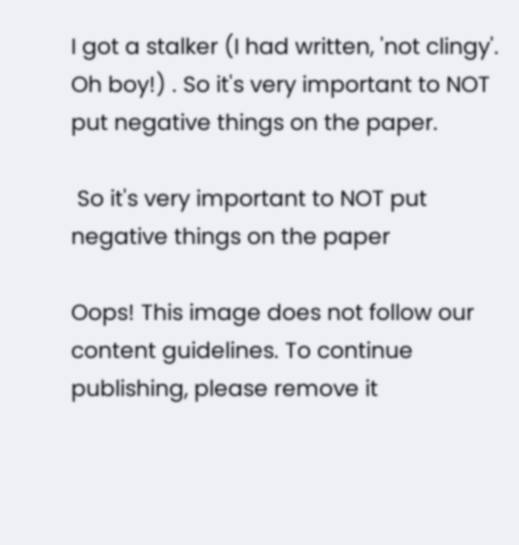I got a stalker (I had written, 'not clingy'. Oh boy!) . So it's very important to NOT put negative things on the paper.

 So it's very important to NOT put negative things on the paper

Oops! This image does not follow our content guidelines. To continue publishing, please remove it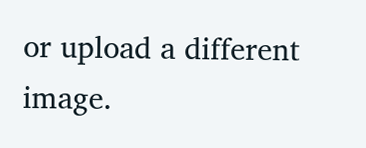or upload a different image.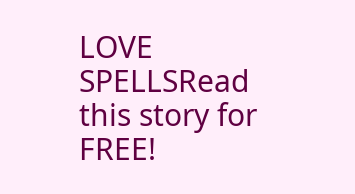LOVE SPELLSRead this story for FREE!